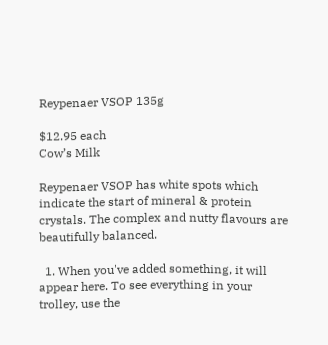Reypenaer VSOP 135g

$12.95 each
Cow’s Milk

Reypenaer VSOP has white spots which indicate the start of mineral & protein crystals. The complex and nutty flavours are beautifully balanced.

  1. When you've added something, it will appear here. To see everything in your trolley, use the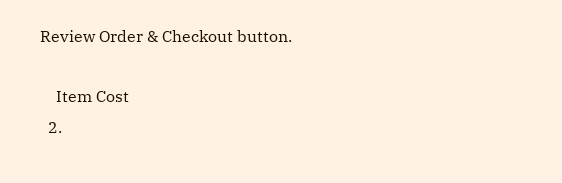Review Order & Checkout button.

    Item Cost
  2.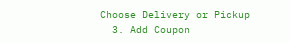Choose Delivery or Pickup
  3. Add Coupon